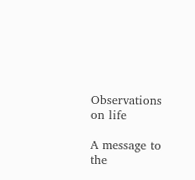Observations on life

A message to the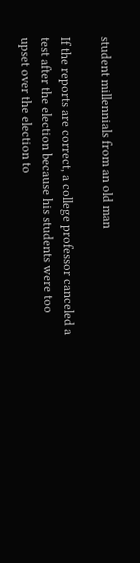student millennials from an old man

If the reports are correct, a college professor canceled a test after the election because his students were too upset over the election to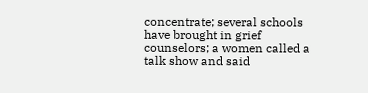concentrate; several schools have brought in grief counselors; a women called a talk show and said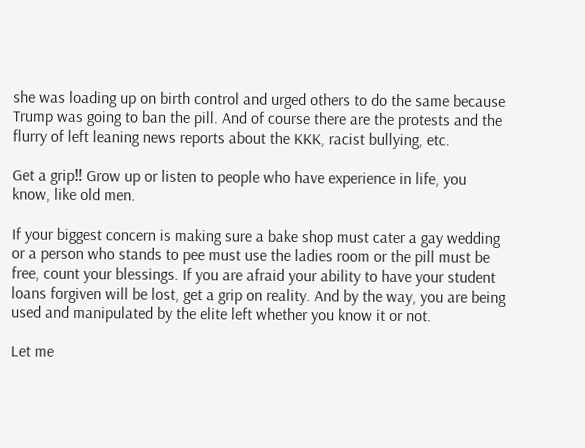she was loading up on birth control and urged others to do the same because Trump was going to ban the pill. And of course there are the protests and the flurry of left leaning news reports about the KKK, racist bullying, etc.

Get a grip‼ Grow up or listen to people who have experience in life, you know, like old men.

If your biggest concern is making sure a bake shop must cater a gay wedding or a person who stands to pee must use the ladies room or the pill must be free, count your blessings. If you are afraid your ability to have your student loans forgiven will be lost, get a grip on reality. And by the way, you are being used and manipulated by the elite left whether you know it or not.

Let me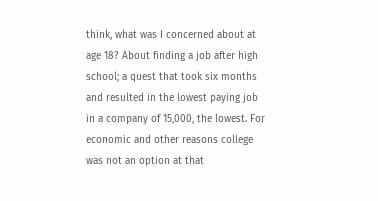think, what was I concerned about at age 18? About finding a job after high school; a quest that took six months and resulted in the lowest paying job in a company of 15,000, the lowest. For economic and other reasons college was not an option at that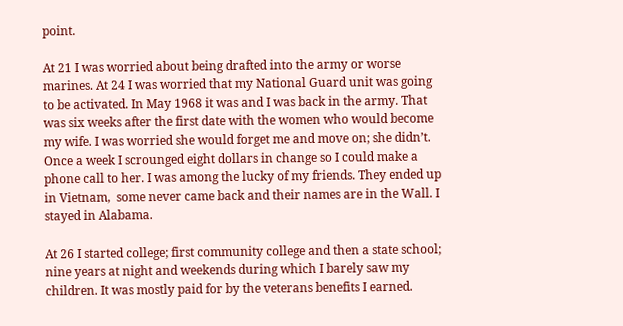point.

At 21 I was worried about being drafted into the army or worse marines. At 24 I was worried that my National Guard unit was going to be activated. In May 1968 it was and I was back in the army. That was six weeks after the first date with the women who would become my wife. I was worried she would forget me and move on; she didn’t. Once a week I scrounged eight dollars in change so I could make a phone call to her. I was among the lucky of my friends. They ended up in Vietnam,  some never came back and their names are in the Wall. I stayed in Alabama.

At 26 I started college; first community college and then a state school; nine years at night and weekends during which I barely saw my children. It was mostly paid for by the veterans benefits I earned.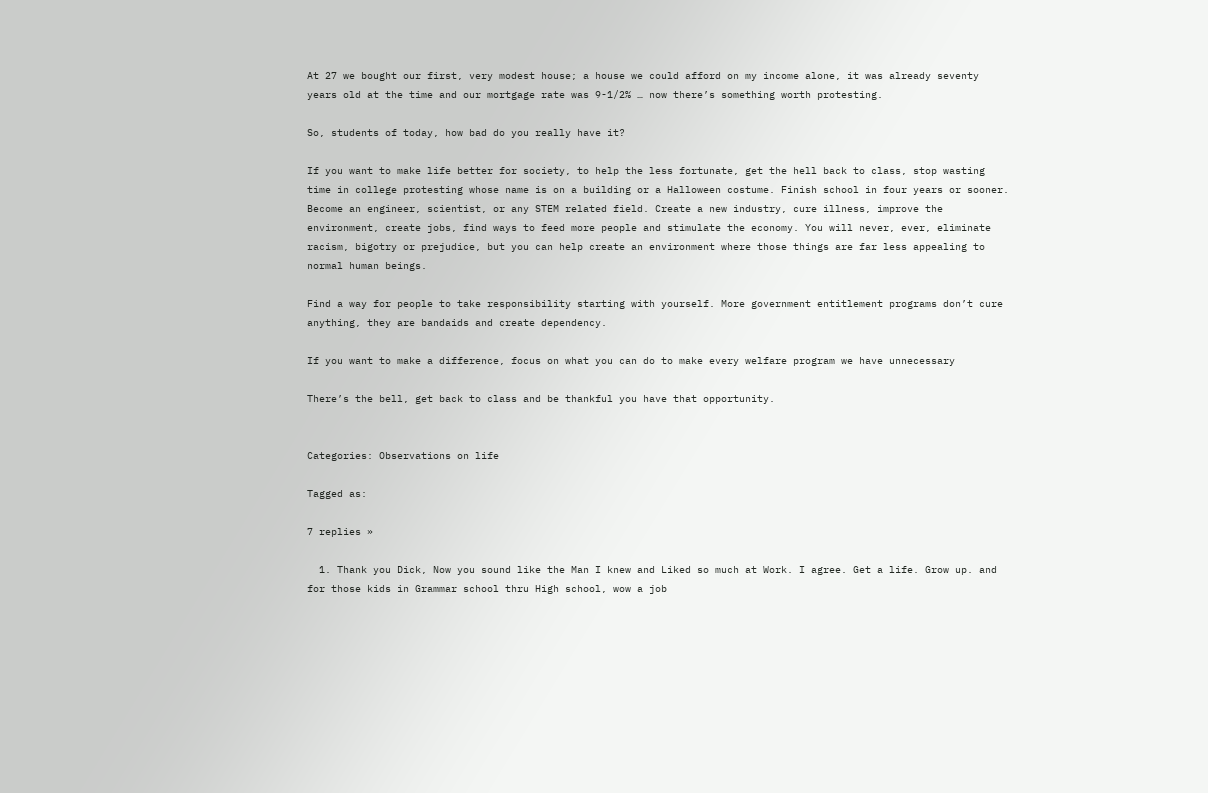At 27 we bought our first, very modest house; a house we could afford on my income alone, it was already seventy years old at the time and our mortgage rate was 9-1/2% … now there’s something worth protesting.

So, students of today, how bad do you really have it?

If you want to make life better for society, to help the less fortunate, get the hell back to class, stop wasting time in college protesting whose name is on a building or a Halloween costume. Finish school in four years or sooner. Become an engineer, scientist, or any STEM related field. Create a new industry, cure illness, improve the environment, create jobs, find ways to feed more people and stimulate the economy. You will never, ever, eliminate racism, bigotry or prejudice, but you can help create an environment where those things are far less appealing to normal human beings.

Find a way for people to take responsibility starting with yourself. More government entitlement programs don’t cure anything, they are bandaids and create dependency.

If you want to make a difference, focus on what you can do to make every welfare program we have unnecessary

There’s the bell, get back to class and be thankful you have that opportunity.


Categories: Observations on life

Tagged as:

7 replies »

  1. Thank you Dick, Now you sound like the Man I knew and Liked so much at Work. I agree. Get a life. Grow up. and for those kids in Grammar school thru High school, wow a job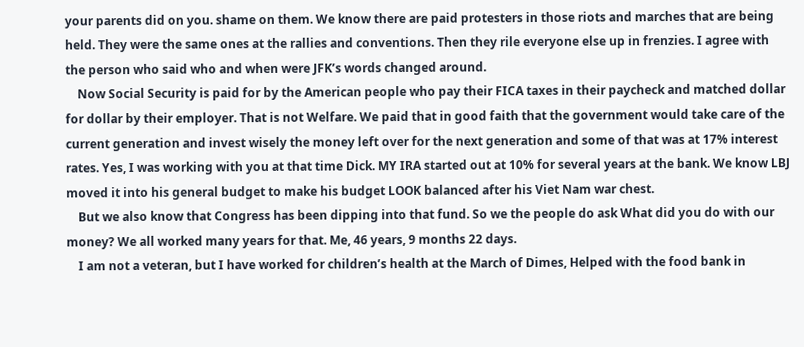your parents did on you. shame on them. We know there are paid protesters in those riots and marches that are being held. They were the same ones at the rallies and conventions. Then they rile everyone else up in frenzies. I agree with the person who said who and when were JFK’s words changed around.
    Now Social Security is paid for by the American people who pay their FICA taxes in their paycheck and matched dollar for dollar by their employer. That is not Welfare. We paid that in good faith that the government would take care of the current generation and invest wisely the money left over for the next generation and some of that was at 17% interest rates. Yes, I was working with you at that time Dick. MY IRA started out at 10% for several years at the bank. We know LBJ moved it into his general budget to make his budget LOOK balanced after his Viet Nam war chest.
    But we also know that Congress has been dipping into that fund. So we the people do ask What did you do with our money? We all worked many years for that. Me, 46 years, 9 months 22 days.
    I am not a veteran, but I have worked for children’s health at the March of Dimes, Helped with the food bank in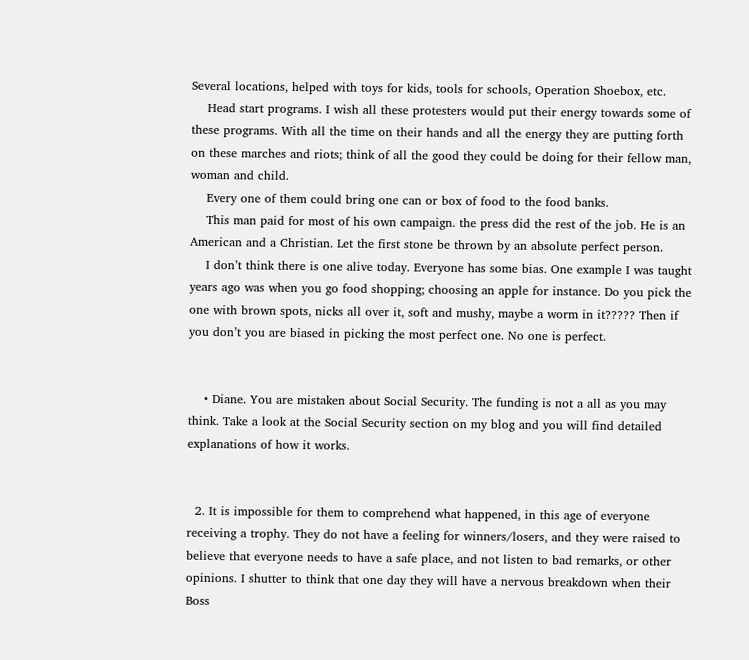Several locations, helped with toys for kids, tools for schools, Operation Shoebox, etc.
    Head start programs. I wish all these protesters would put their energy towards some of these programs. With all the time on their hands and all the energy they are putting forth on these marches and riots; think of all the good they could be doing for their fellow man, woman and child.
    Every one of them could bring one can or box of food to the food banks.
    This man paid for most of his own campaign. the press did the rest of the job. He is an American and a Christian. Let the first stone be thrown by an absolute perfect person.
    I don’t think there is one alive today. Everyone has some bias. One example I was taught years ago was when you go food shopping; choosing an apple for instance. Do you pick the one with brown spots, nicks all over it, soft and mushy, maybe a worm in it????? Then if you don’t you are biased in picking the most perfect one. No one is perfect.


    • Diane. You are mistaken about Social Security. The funding is not a all as you may think. Take a look at the Social Security section on my blog and you will find detailed explanations of how it works.


  2. It is impossible for them to comprehend what happened, in this age of everyone receiving a trophy. They do not have a feeling for winners/losers, and they were raised to believe that everyone needs to have a safe place, and not listen to bad remarks, or other opinions. I shutter to think that one day they will have a nervous breakdown when their Boss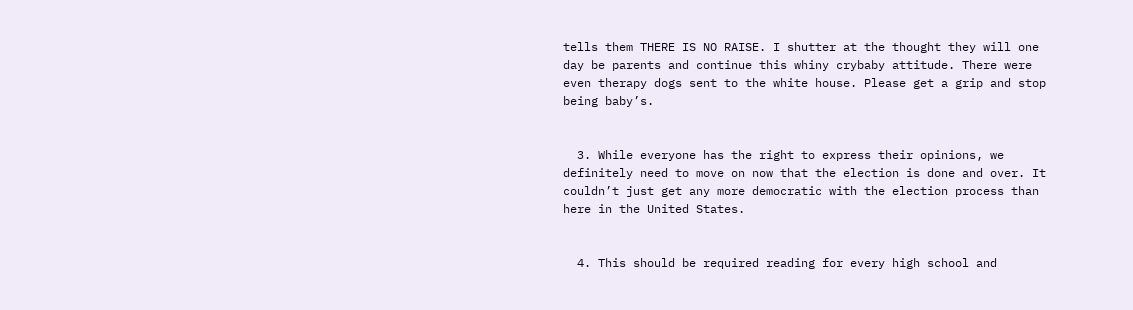tells them THERE IS NO RAISE. I shutter at the thought they will one day be parents and continue this whiny crybaby attitude. There were even therapy dogs sent to the white house. Please get a grip and stop being baby’s.


  3. While everyone has the right to express their opinions, we definitely need to move on now that the election is done and over. It couldn’t just get any more democratic with the election process than here in the United States.


  4. This should be required reading for every high school and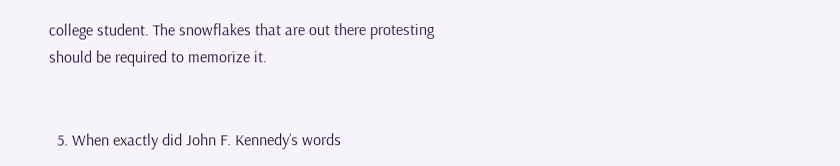college student. The snowflakes that are out there protesting should be required to memorize it.


  5. When exactly did John F. Kennedy’s words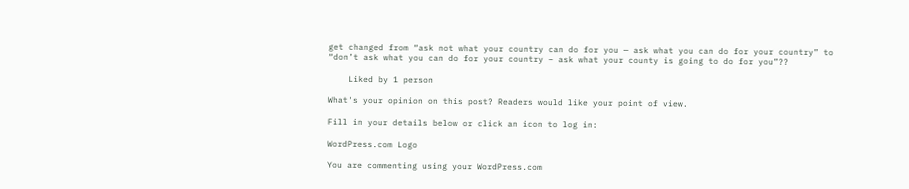get changed from “ask not what your country can do for you — ask what you can do for your country” to “don’t ask what you can do for your country – ask what your county is going to do for you”??

    Liked by 1 person

What's your opinion on this post? Readers would like your point of view.

Fill in your details below or click an icon to log in:

WordPress.com Logo

You are commenting using your WordPress.com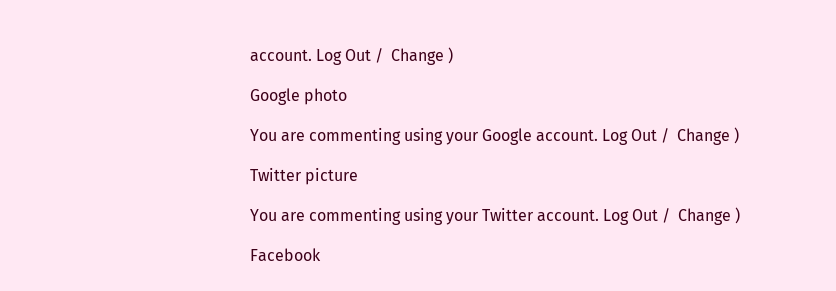account. Log Out /  Change )

Google photo

You are commenting using your Google account. Log Out /  Change )

Twitter picture

You are commenting using your Twitter account. Log Out /  Change )

Facebook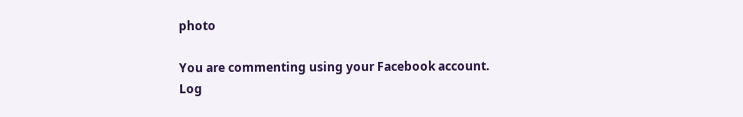photo

You are commenting using your Facebook account. Log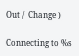Out /  Change )

Connecting to %s